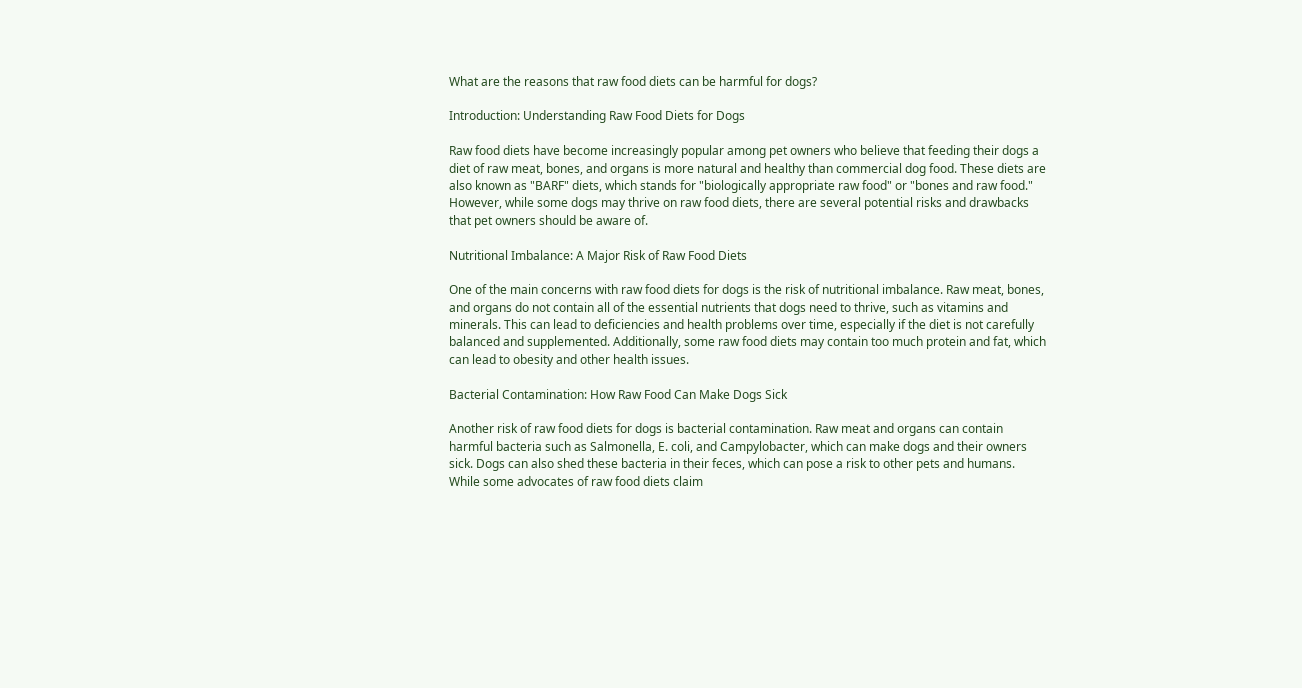What are the reasons that raw food diets can be harmful for dogs?

Introduction: Understanding Raw Food Diets for Dogs

Raw food diets have become increasingly popular among pet owners who believe that feeding their dogs a diet of raw meat, bones, and organs is more natural and healthy than commercial dog food. These diets are also known as "BARF" diets, which stands for "biologically appropriate raw food" or "bones and raw food." However, while some dogs may thrive on raw food diets, there are several potential risks and drawbacks that pet owners should be aware of.

Nutritional Imbalance: A Major Risk of Raw Food Diets

One of the main concerns with raw food diets for dogs is the risk of nutritional imbalance. Raw meat, bones, and organs do not contain all of the essential nutrients that dogs need to thrive, such as vitamins and minerals. This can lead to deficiencies and health problems over time, especially if the diet is not carefully balanced and supplemented. Additionally, some raw food diets may contain too much protein and fat, which can lead to obesity and other health issues.

Bacterial Contamination: How Raw Food Can Make Dogs Sick

Another risk of raw food diets for dogs is bacterial contamination. Raw meat and organs can contain harmful bacteria such as Salmonella, E. coli, and Campylobacter, which can make dogs and their owners sick. Dogs can also shed these bacteria in their feces, which can pose a risk to other pets and humans. While some advocates of raw food diets claim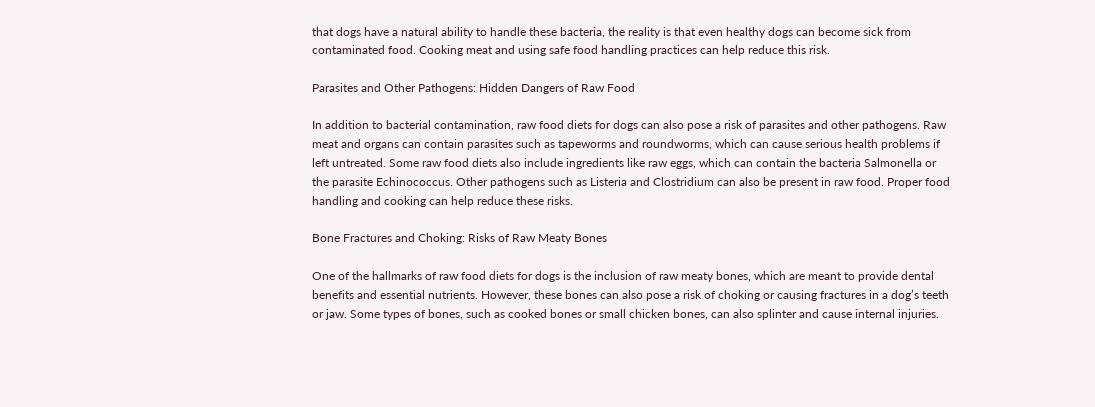that dogs have a natural ability to handle these bacteria, the reality is that even healthy dogs can become sick from contaminated food. Cooking meat and using safe food handling practices can help reduce this risk.

Parasites and Other Pathogens: Hidden Dangers of Raw Food

In addition to bacterial contamination, raw food diets for dogs can also pose a risk of parasites and other pathogens. Raw meat and organs can contain parasites such as tapeworms and roundworms, which can cause serious health problems if left untreated. Some raw food diets also include ingredients like raw eggs, which can contain the bacteria Salmonella or the parasite Echinococcus. Other pathogens such as Listeria and Clostridium can also be present in raw food. Proper food handling and cooking can help reduce these risks.

Bone Fractures and Choking: Risks of Raw Meaty Bones

One of the hallmarks of raw food diets for dogs is the inclusion of raw meaty bones, which are meant to provide dental benefits and essential nutrients. However, these bones can also pose a risk of choking or causing fractures in a dog’s teeth or jaw. Some types of bones, such as cooked bones or small chicken bones, can also splinter and cause internal injuries.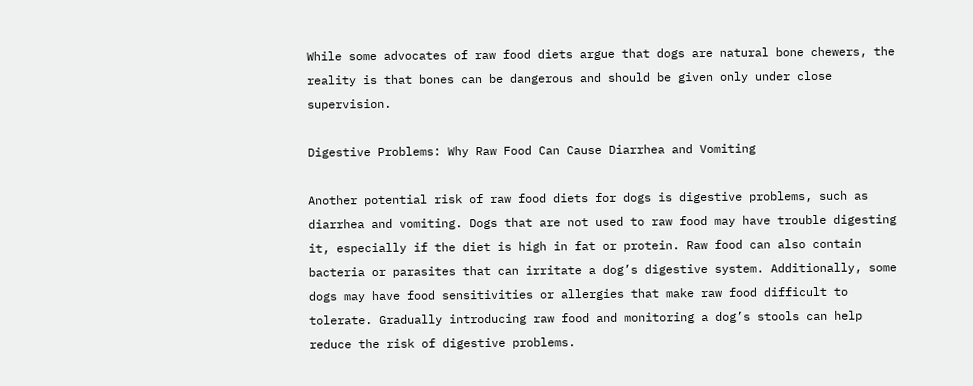While some advocates of raw food diets argue that dogs are natural bone chewers, the reality is that bones can be dangerous and should be given only under close supervision.

Digestive Problems: Why Raw Food Can Cause Diarrhea and Vomiting

Another potential risk of raw food diets for dogs is digestive problems, such as diarrhea and vomiting. Dogs that are not used to raw food may have trouble digesting it, especially if the diet is high in fat or protein. Raw food can also contain bacteria or parasites that can irritate a dog’s digestive system. Additionally, some dogs may have food sensitivities or allergies that make raw food difficult to tolerate. Gradually introducing raw food and monitoring a dog’s stools can help reduce the risk of digestive problems.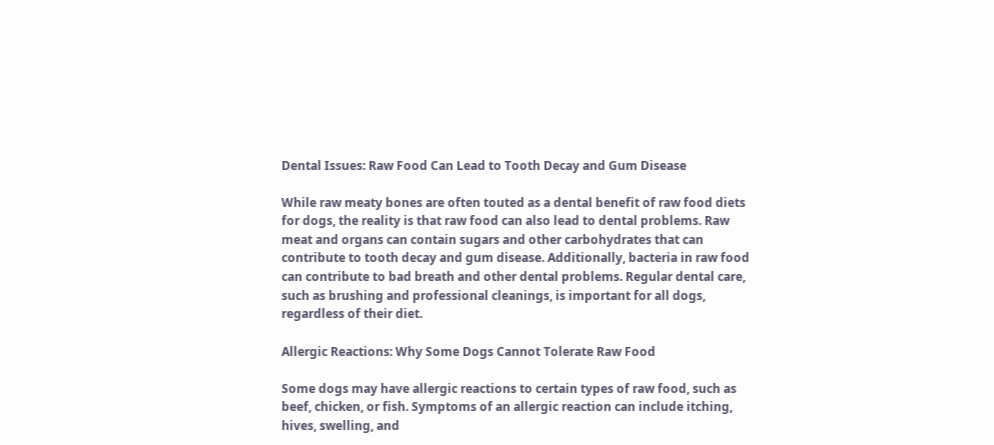Dental Issues: Raw Food Can Lead to Tooth Decay and Gum Disease

While raw meaty bones are often touted as a dental benefit of raw food diets for dogs, the reality is that raw food can also lead to dental problems. Raw meat and organs can contain sugars and other carbohydrates that can contribute to tooth decay and gum disease. Additionally, bacteria in raw food can contribute to bad breath and other dental problems. Regular dental care, such as brushing and professional cleanings, is important for all dogs, regardless of their diet.

Allergic Reactions: Why Some Dogs Cannot Tolerate Raw Food

Some dogs may have allergic reactions to certain types of raw food, such as beef, chicken, or fish. Symptoms of an allergic reaction can include itching, hives, swelling, and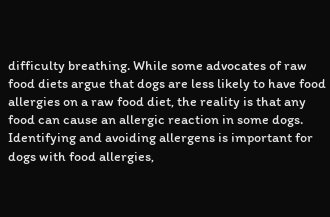difficulty breathing. While some advocates of raw food diets argue that dogs are less likely to have food allergies on a raw food diet, the reality is that any food can cause an allergic reaction in some dogs. Identifying and avoiding allergens is important for dogs with food allergies,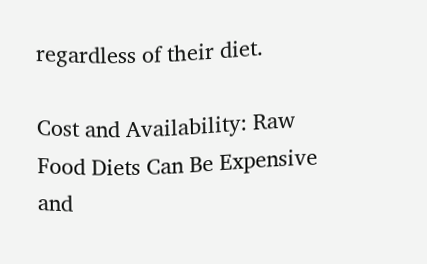regardless of their diet.

Cost and Availability: Raw Food Diets Can Be Expensive and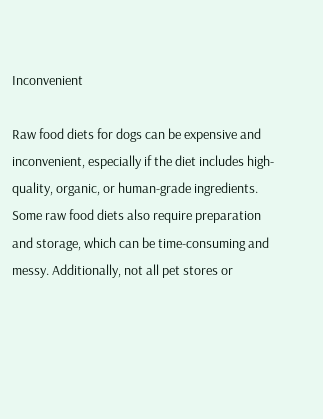Inconvenient

Raw food diets for dogs can be expensive and inconvenient, especially if the diet includes high-quality, organic, or human-grade ingredients. Some raw food diets also require preparation and storage, which can be time-consuming and messy. Additionally, not all pet stores or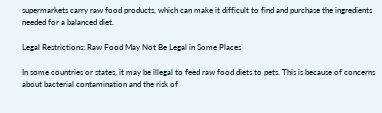supermarkets carry raw food products, which can make it difficult to find and purchase the ingredients needed for a balanced diet.

Legal Restrictions: Raw Food May Not Be Legal in Some Places

In some countries or states, it may be illegal to feed raw food diets to pets. This is because of concerns about bacterial contamination and the risk of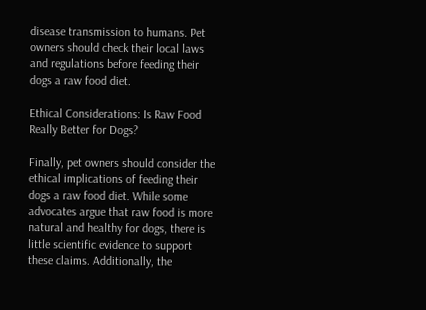disease transmission to humans. Pet owners should check their local laws and regulations before feeding their dogs a raw food diet.

Ethical Considerations: Is Raw Food Really Better for Dogs?

Finally, pet owners should consider the ethical implications of feeding their dogs a raw food diet. While some advocates argue that raw food is more natural and healthy for dogs, there is little scientific evidence to support these claims. Additionally, the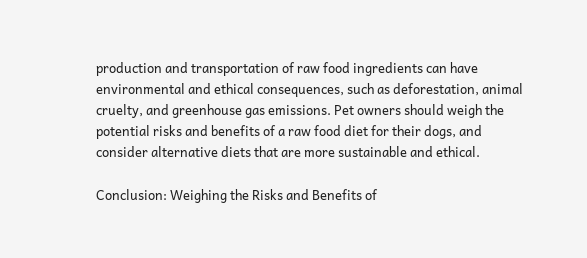production and transportation of raw food ingredients can have environmental and ethical consequences, such as deforestation, animal cruelty, and greenhouse gas emissions. Pet owners should weigh the potential risks and benefits of a raw food diet for their dogs, and consider alternative diets that are more sustainable and ethical.

Conclusion: Weighing the Risks and Benefits of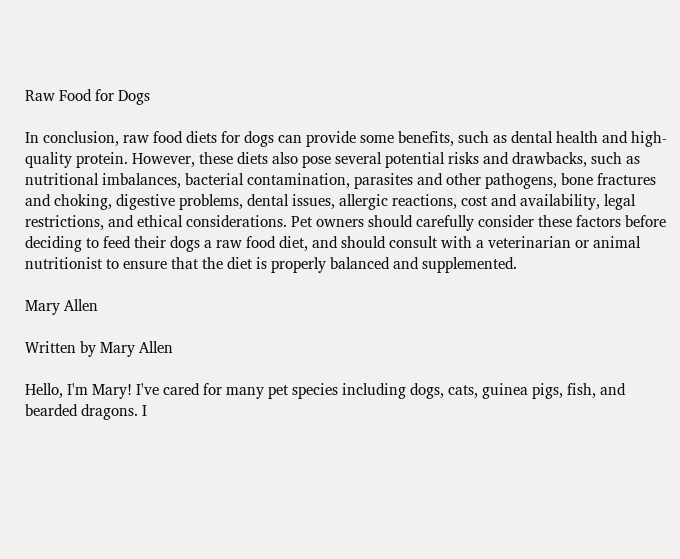Raw Food for Dogs

In conclusion, raw food diets for dogs can provide some benefits, such as dental health and high-quality protein. However, these diets also pose several potential risks and drawbacks, such as nutritional imbalances, bacterial contamination, parasites and other pathogens, bone fractures and choking, digestive problems, dental issues, allergic reactions, cost and availability, legal restrictions, and ethical considerations. Pet owners should carefully consider these factors before deciding to feed their dogs a raw food diet, and should consult with a veterinarian or animal nutritionist to ensure that the diet is properly balanced and supplemented.

Mary Allen

Written by Mary Allen

Hello, I'm Mary! I've cared for many pet species including dogs, cats, guinea pigs, fish, and bearded dragons. I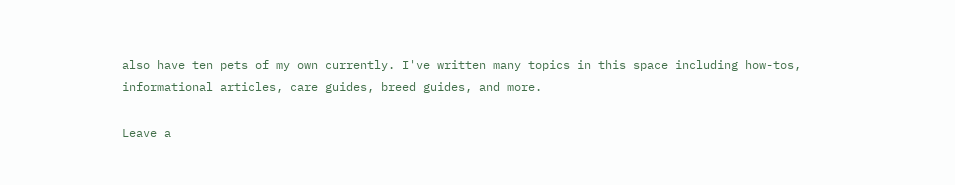also have ten pets of my own currently. I've written many topics in this space including how-tos, informational articles, care guides, breed guides, and more.

Leave a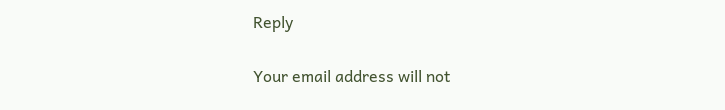Reply


Your email address will not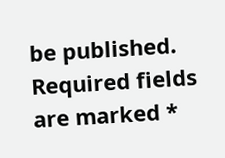be published. Required fields are marked *